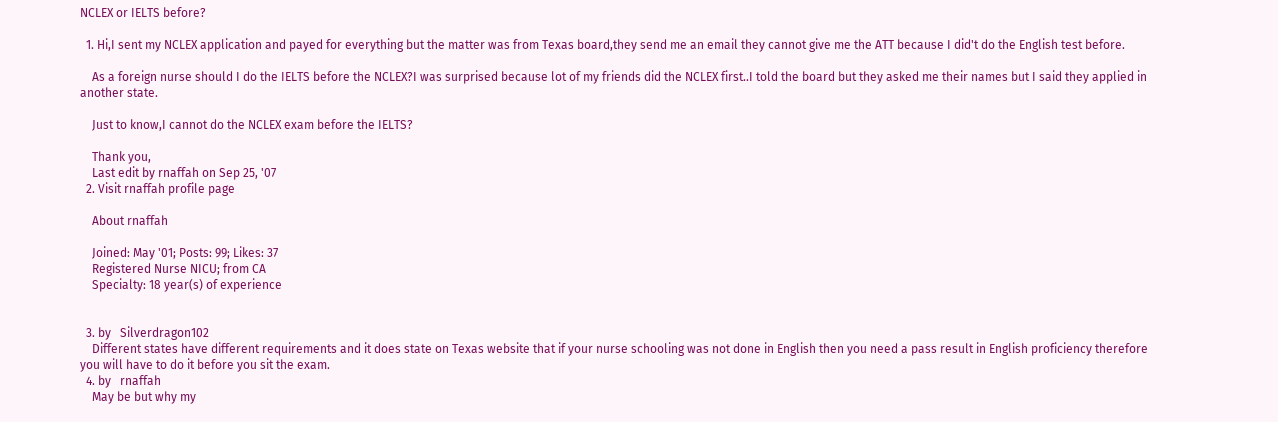NCLEX or IELTS before?

  1. Hi,I sent my NCLEX application and payed for everything but the matter was from Texas board,they send me an email they cannot give me the ATT because I did't do the English test before.

    As a foreign nurse should I do the IELTS before the NCLEX?I was surprised because lot of my friends did the NCLEX first..I told the board but they asked me their names but I said they applied in another state.

    Just to know,I cannot do the NCLEX exam before the IELTS?

    Thank you,
    Last edit by rnaffah on Sep 25, '07
  2. Visit rnaffah profile page

    About rnaffah

    Joined: May '01; Posts: 99; Likes: 37
    Registered Nurse NICU; from CA
    Specialty: 18 year(s) of experience


  3. by   Silverdragon102
    Different states have different requirements and it does state on Texas website that if your nurse schooling was not done in English then you need a pass result in English proficiency therefore you will have to do it before you sit the exam.
  4. by   rnaffah
    May be but why my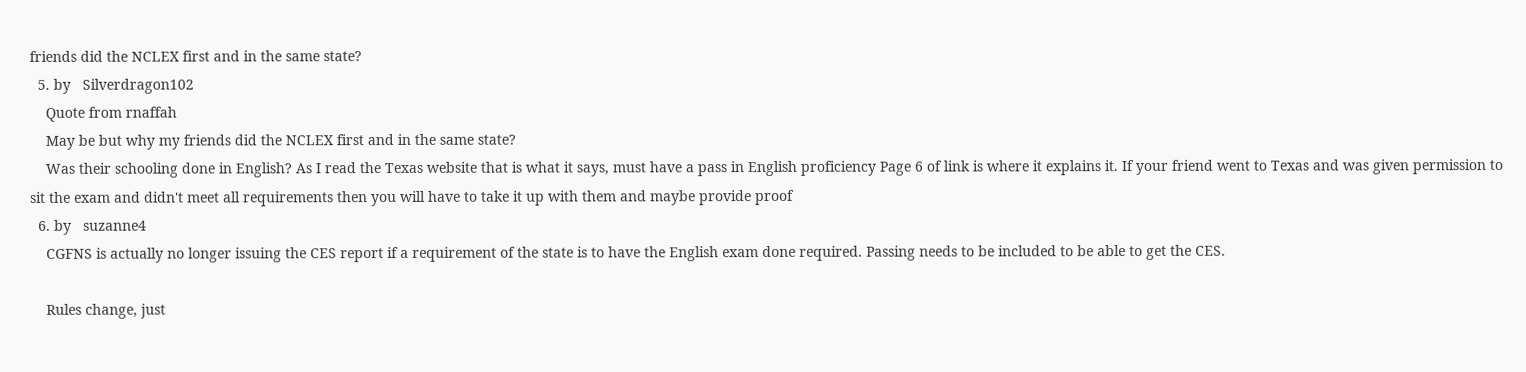friends did the NCLEX first and in the same state?
  5. by   Silverdragon102
    Quote from rnaffah
    May be but why my friends did the NCLEX first and in the same state?
    Was their schooling done in English? As I read the Texas website that is what it says, must have a pass in English proficiency Page 6 of link is where it explains it. If your friend went to Texas and was given permission to sit the exam and didn't meet all requirements then you will have to take it up with them and maybe provide proof
  6. by   suzanne4
    CGFNS is actually no longer issuing the CES report if a requirement of the state is to have the English exam done required. Passing needs to be included to be able to get the CES.

    Rules change, just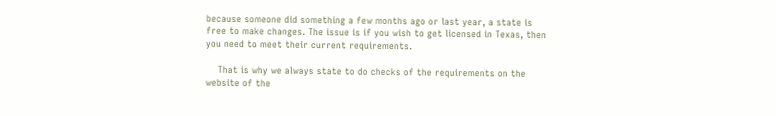because someone did something a few months ago or last year, a state is free to make changes. The issue is if you wish to get licensed in Texas, then you need to meet their current requirements.

    That is why we always state to do checks of the requirements on the website of the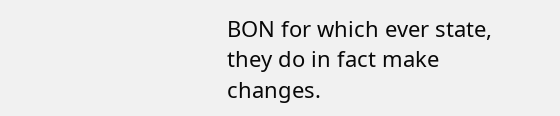BON for which ever state, they do in fact make changes.